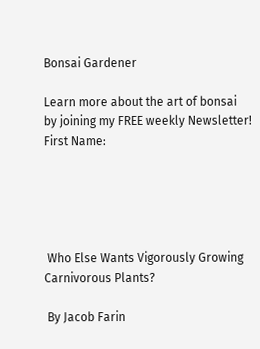Bonsai Gardener

Learn more about the art of bonsai by joining my FREE weekly Newsletter!
First Name:





 Who Else Wants Vigorously Growing Carnivorous Plants?

 By Jacob Farin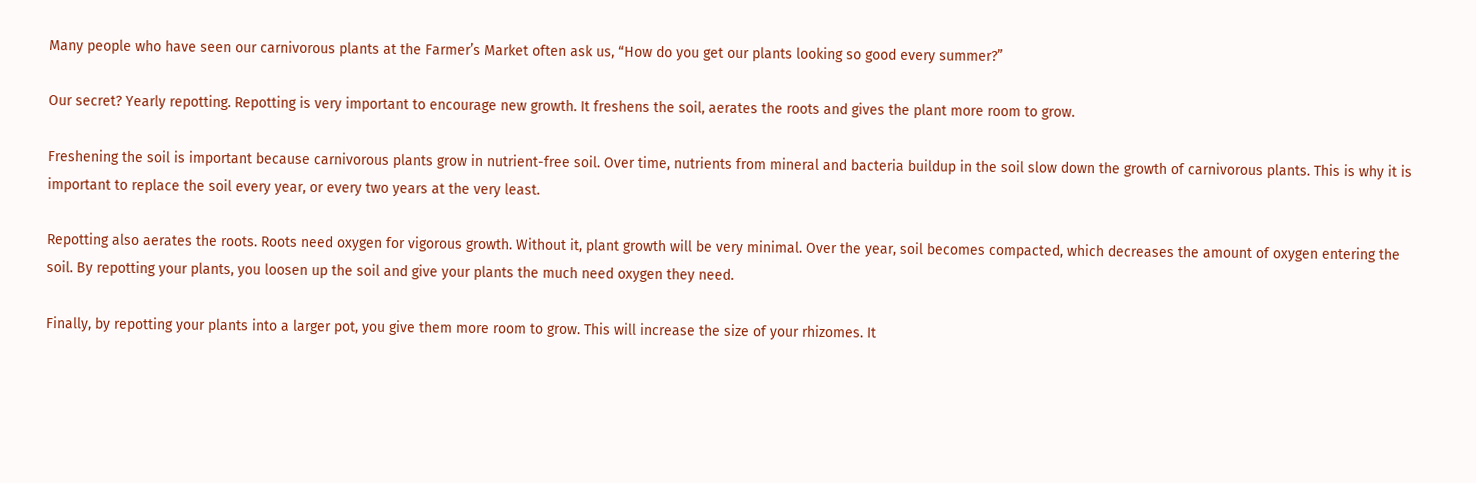Many people who have seen our carnivorous plants at the Farmer’s Market often ask us, “How do you get our plants looking so good every summer?”

Our secret? Yearly repotting. Repotting is very important to encourage new growth. It freshens the soil, aerates the roots and gives the plant more room to grow.

Freshening the soil is important because carnivorous plants grow in nutrient-free soil. Over time, nutrients from mineral and bacteria buildup in the soil slow down the growth of carnivorous plants. This is why it is important to replace the soil every year, or every two years at the very least.

Repotting also aerates the roots. Roots need oxygen for vigorous growth. Without it, plant growth will be very minimal. Over the year, soil becomes compacted, which decreases the amount of oxygen entering the soil. By repotting your plants, you loosen up the soil and give your plants the much need oxygen they need.

Finally, by repotting your plants into a larger pot, you give them more room to grow. This will increase the size of your rhizomes. It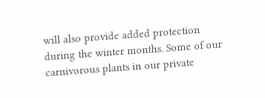will also provide added protection during the winter months. Some of our carnivorous plants in our private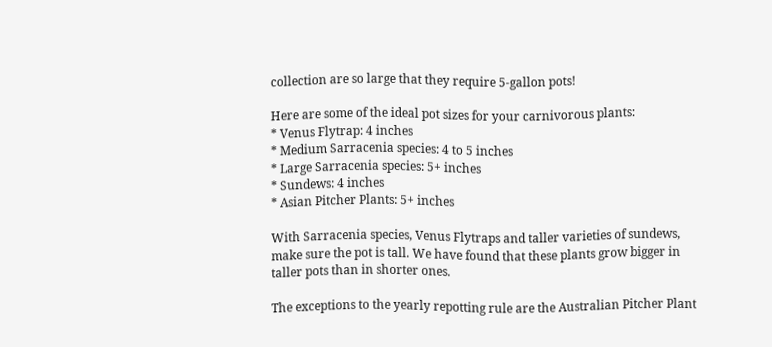collection are so large that they require 5-gallon pots!

Here are some of the ideal pot sizes for your carnivorous plants:
* Venus Flytrap: 4 inches
* Medium Sarracenia species: 4 to 5 inches
* Large Sarracenia species: 5+ inches
* Sundews: 4 inches
* Asian Pitcher Plants: 5+ inches

With Sarracenia species, Venus Flytraps and taller varieties of sundews, make sure the pot is tall. We have found that these plants grow bigger in taller pots than in shorter ones.

The exceptions to the yearly repotting rule are the Australian Pitcher Plant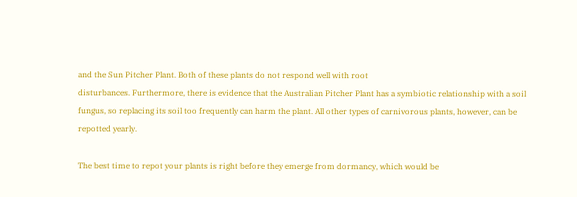and the Sun Pitcher Plant. Both of these plants do not respond well with root
disturbances. Furthermore, there is evidence that the Australian Pitcher Plant has a symbiotic relationship with a soil fungus, so replacing its soil too frequently can harm the plant. All other types of carnivorous plants, however, can be repotted yearly.

The best time to repot your plants is right before they emerge from dormancy, which would be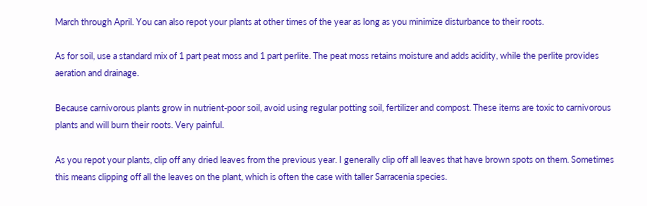March through April. You can also repot your plants at other times of the year as long as you minimize disturbance to their roots.

As for soil, use a standard mix of 1 part peat moss and 1 part perlite. The peat moss retains moisture and adds acidity, while the perlite provides aeration and drainage.

Because carnivorous plants grow in nutrient-poor soil, avoid using regular potting soil, fertilizer and compost. These items are toxic to carnivorous plants and will burn their roots. Very painful.

As you repot your plants, clip off any dried leaves from the previous year. I generally clip off all leaves that have brown spots on them. Sometimes this means clipping off all the leaves on the plant, which is often the case with taller Sarracenia species.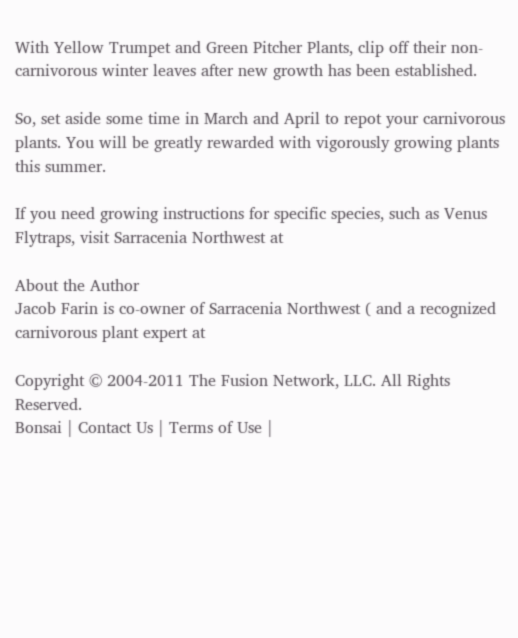With Yellow Trumpet and Green Pitcher Plants, clip off their non-carnivorous winter leaves after new growth has been established.

So, set aside some time in March and April to repot your carnivorous plants. You will be greatly rewarded with vigorously growing plants this summer.

If you need growing instructions for specific species, such as Venus Flytraps, visit Sarracenia Northwest at

About the Author
Jacob Farin is co-owner of Sarracenia Northwest ( and a recognized carnivorous plant expert at

Copyright © 2004-2011 The Fusion Network, LLC. All Rights Reserved.
Bonsai | Contact Us | Terms of Use |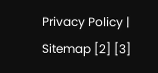Privacy Policy | Sitemap [2] [3]